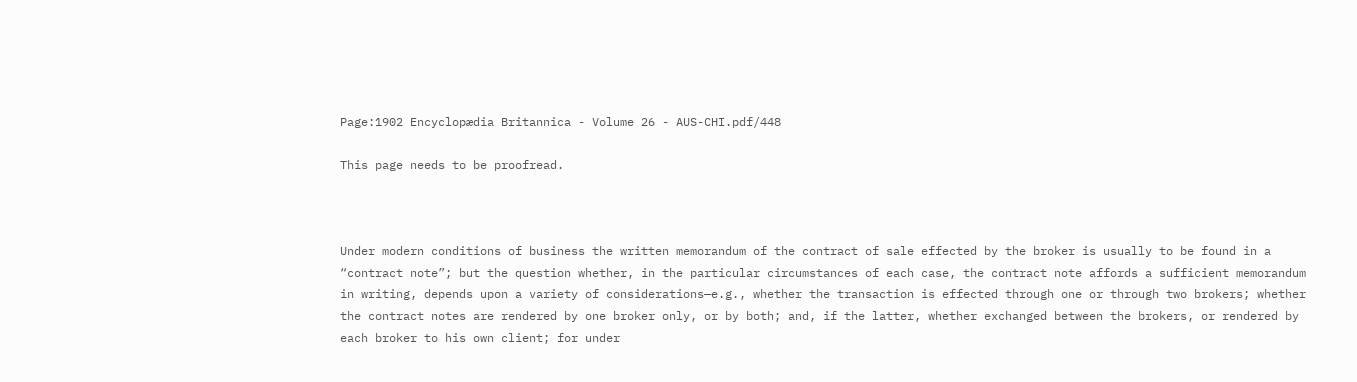Page:1902 Encyclopædia Britannica - Volume 26 - AUS-CHI.pdf/448

This page needs to be proofread.



Under modern conditions of business the written memorandum of the contract of sale effected by the broker is usually to be found in a “contract note”; but the question whether, in the particular circumstances of each case, the contract note affords a sufficient memorandum in writing, depends upon a variety of considerations—e.g., whether the transaction is effected through one or through two brokers; whether the contract notes are rendered by one broker only, or by both; and, if the latter, whether exchanged between the brokers, or rendered by each broker to his own client; for under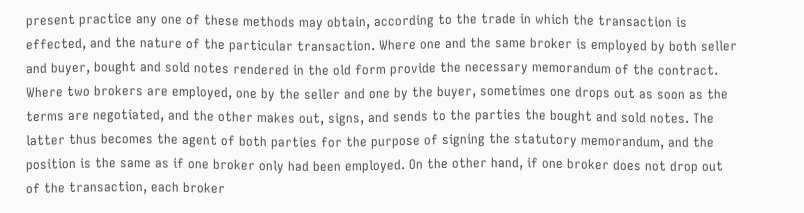present practice any one of these methods may obtain, according to the trade in which the transaction is effected, and the nature of the particular transaction. Where one and the same broker is employed by both seller and buyer, bought and sold notes rendered in the old form provide the necessary memorandum of the contract. Where two brokers are employed, one by the seller and one by the buyer, sometimes one drops out as soon as the terms are negotiated, and the other makes out, signs, and sends to the parties the bought and sold notes. The latter thus becomes the agent of both parties for the purpose of signing the statutory memorandum, and the position is the same as if one broker only had been employed. On the other hand, if one broker does not drop out of the transaction, each broker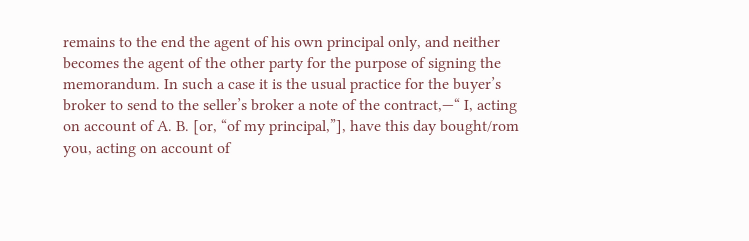remains to the end the agent of his own principal only, and neither becomes the agent of the other party for the purpose of signing the memorandum. In such a case it is the usual practice for the buyer’s broker to send to the seller’s broker a note of the contract,—“ I, acting on account of A. B. [or, “of my principal,”], have this day bought/rom you, acting on account of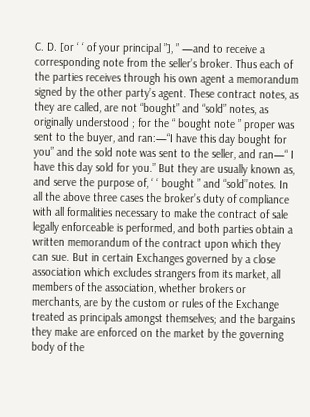C. D. [or ‘ ‘ of your principal ”], ” —and to receive a corresponding note from the seller’s broker. Thus each of the parties receives through his own agent a memorandum signed by the other party’s agent. These contract notes, as they are called, are not “bought” and “sold” notes, as originally understood ; for the “ bought note ” proper was sent to the buyer, and ran:—“I have this day bought for you” and the sold note was sent to the seller, and ran—“ I have this day sold for you.” But they are usually known as, and serve the purpose of, ‘ ‘ bought ” and “sold’’notes. In all the above three cases the broker’s duty of compliance with all formalities necessary to make the contract of sale legally enforceable is performed, and both parties obtain a written memorandum of the contract upon which they can sue. But in certain Exchanges governed by a close association which excludes strangers from its market, all members of the association, whether brokers or merchants, are by the custom or rules of the Exchange treated as principals amongst themselves; and the bargains they make are enforced on the market by the governing body of the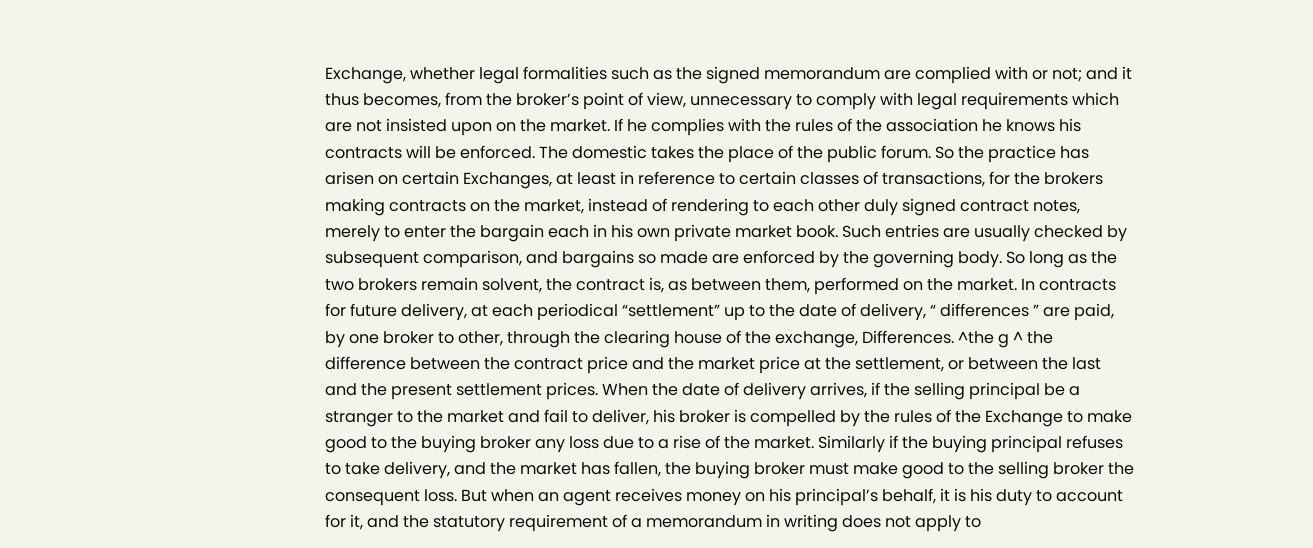Exchange, whether legal formalities such as the signed memorandum are complied with or not; and it thus becomes, from the broker’s point of view, unnecessary to comply with legal requirements which are not insisted upon on the market. If he complies with the rules of the association he knows his contracts will be enforced. The domestic takes the place of the public forum. So the practice has arisen on certain Exchanges, at least in reference to certain classes of transactions, for the brokers making contracts on the market, instead of rendering to each other duly signed contract notes, merely to enter the bargain each in his own private market book. Such entries are usually checked by subsequent comparison, and bargains so made are enforced by the governing body. So long as the two brokers remain solvent, the contract is, as between them, performed on the market. In contracts for future delivery, at each periodical “settlement” up to the date of delivery, “ differences ” are paid, by one broker to other, through the clearing house of the exchange, Differences. ^the g ^ the difference between the contract price and the market price at the settlement, or between the last and the present settlement prices. When the date of delivery arrives, if the selling principal be a stranger to the market and fail to deliver, his broker is compelled by the rules of the Exchange to make good to the buying broker any loss due to a rise of the market. Similarly if the buying principal refuses to take delivery, and the market has fallen, the buying broker must make good to the selling broker the consequent loss. But when an agent receives money on his principal’s behalf, it is his duty to account for it, and the statutory requirement of a memorandum in writing does not apply to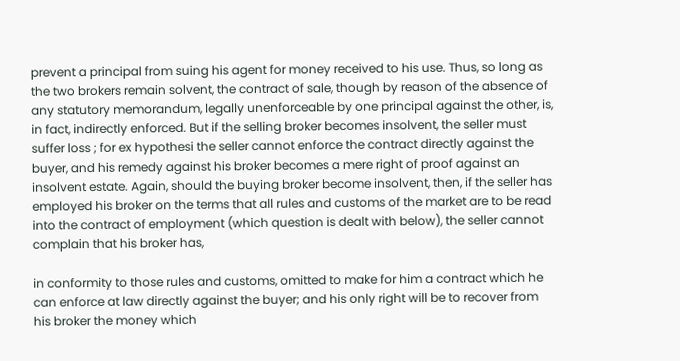prevent a principal from suing his agent for money received to his use. Thus, so long as the two brokers remain solvent, the contract of sale, though by reason of the absence of any statutory memorandum, legally unenforceable by one principal against the other, is, in fact, indirectly enforced. But if the selling broker becomes insolvent, the seller must suffer loss ; for ex hypothesi the seller cannot enforce the contract directly against the buyer, and his remedy against his broker becomes a mere right of proof against an insolvent estate. Again, should the buying broker become insolvent, then, if the seller has employed his broker on the terms that all rules and customs of the market are to be read into the contract of employment (which question is dealt with below), the seller cannot complain that his broker has,

in conformity to those rules and customs, omitted to make for him a contract which he can enforce at law directly against the buyer; and his only right will be to recover from his broker the money which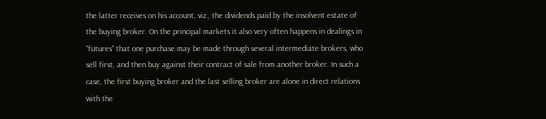the latter receives on his account, viz., the dividends paid by the insolvent estate of the buying broker. On the principal markets it also very often happens in dealings in “futures” that one purchase may be made through several intermediate brokers, who sell first, and then buy against their contract of sale from another broker. In such a case, the first buying broker and the last selling broker are alone in direct relations with the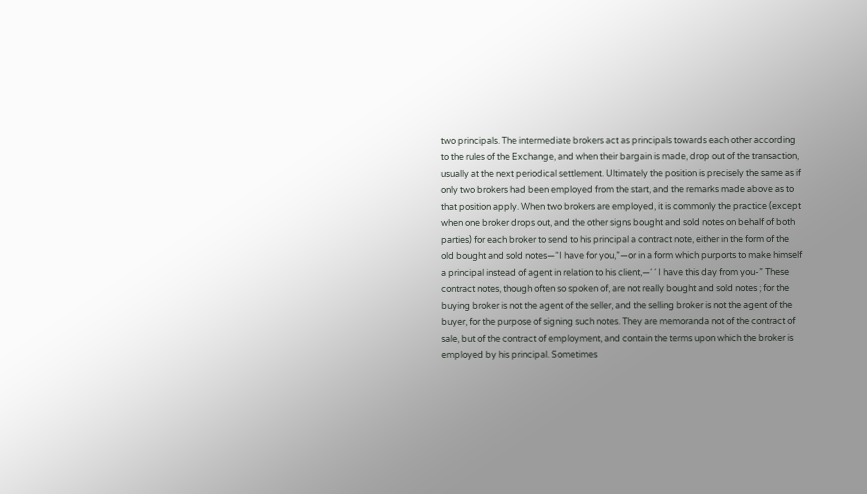two principals. The intermediate brokers act as principals towards each other according to the rules of the Exchange, and when their bargain is made, drop out of the transaction, usually at the next periodical settlement. Ultimately the position is precisely the same as if only two brokers had been employed from the start, and the remarks made above as to that position apply. When two brokers are employed, it is commonly the practice (except when one broker drops out, and the other signs bought and sold notes on behalf of both parties) for each broker to send to his principal a contract note, either in the form of the old bought and sold notes—“I have for you,”—or in a form which purports to make himself a principal instead of agent in relation to his client,—‘ ‘ I have this day from you-” These contract notes, though often so spoken of, are not really bought and sold notes ; for the buying broker is not the agent of the seller, and the selling broker is not the agent of the buyer, for the purpose of signing such notes. They are memoranda not of the contract of sale, but of the contract of employment, and contain the terms upon which the broker is employed by his principal. Sometimes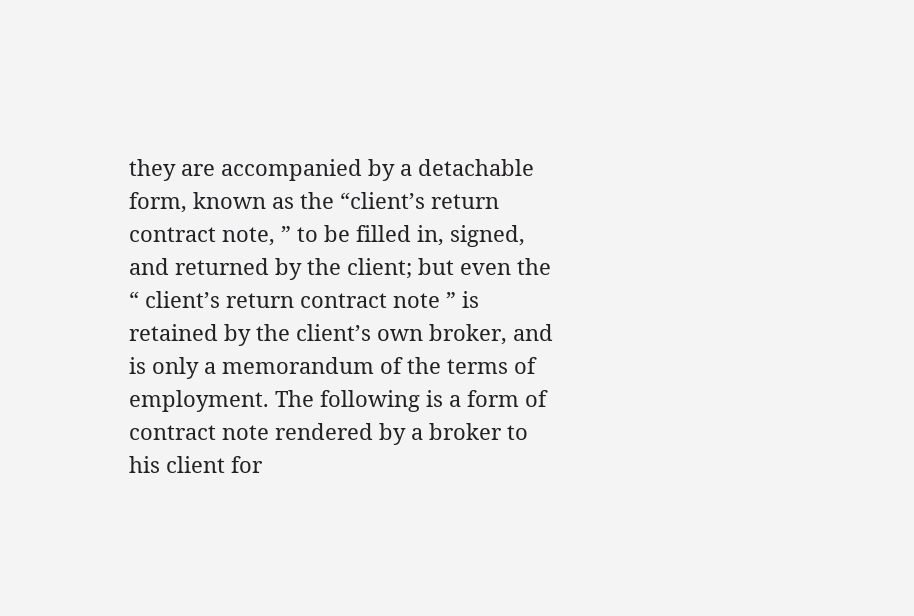they are accompanied by a detachable form, known as the “client’s return contract note, ” to be filled in, signed, and returned by the client; but even the “ client’s return contract note ” is retained by the client’s own broker, and is only a memorandum of the terms of employment. The following is a form of contract note rendered by a broker to his client for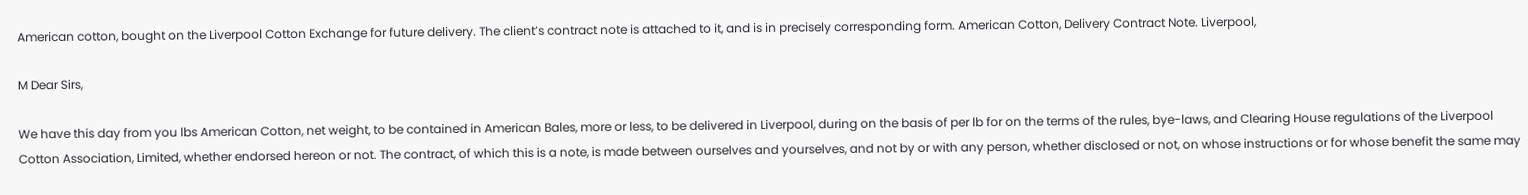American cotton, bought on the Liverpool Cotton Exchange for future delivery. The client’s contract note is attached to it, and is in precisely corresponding form. American Cotton, Delivery Contract Note. Liverpool,

M Dear Sirs,

We have this day from you lbs American Cotton, net weight, to be contained in American Bales, more or less, to be delivered in Liverpool, during on the basis of per lb for on the terms of the rules, bye-laws, and Clearing House regulations of the Liverpool Cotton Association, Limited, whether endorsed hereon or not. The contract, of which this is a note, is made between ourselves and yourselves, and not by or with any person, whether disclosed or not, on whose instructions or for whose benefit the same may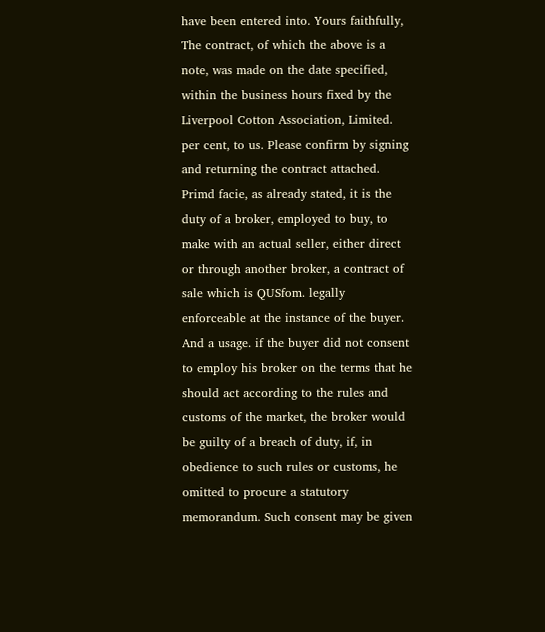have been entered into. Yours faithfully, The contract, of which the above is a note, was made on the date specified, within the business hours fixed by the Liverpool Cotton Association, Limited. per cent, to us. Please confirm by signing and returning the contract attached. Primd facie, as already stated, it is the duty of a broker, employed to buy, to make with an actual seller, either direct or through another broker, a contract of sale which is QUSfom. legally enforceable at the instance of the buyer. And a usage. if the buyer did not consent to employ his broker on the terms that he should act according to the rules and customs of the market, the broker would be guilty of a breach of duty, if, in obedience to such rules or customs, he omitted to procure a statutory memorandum. Such consent may be given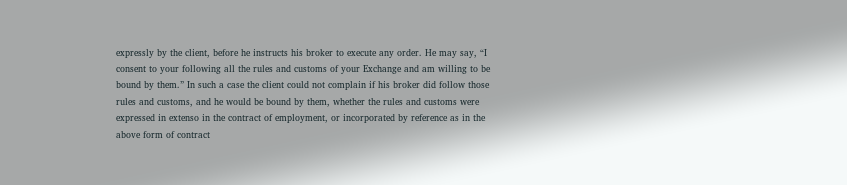expressly by the client, before he instructs his broker to execute any order. He may say, “I consent to your following all the rules and customs of your Exchange and am willing to be bound by them.” In such a case the client could not complain if his broker did follow those rules and customs, and he would be bound by them, whether the rules and customs were expressed in extenso in the contract of employment, or incorporated by reference as in the above form of contract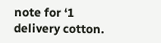note for ‘1 delivery cotton.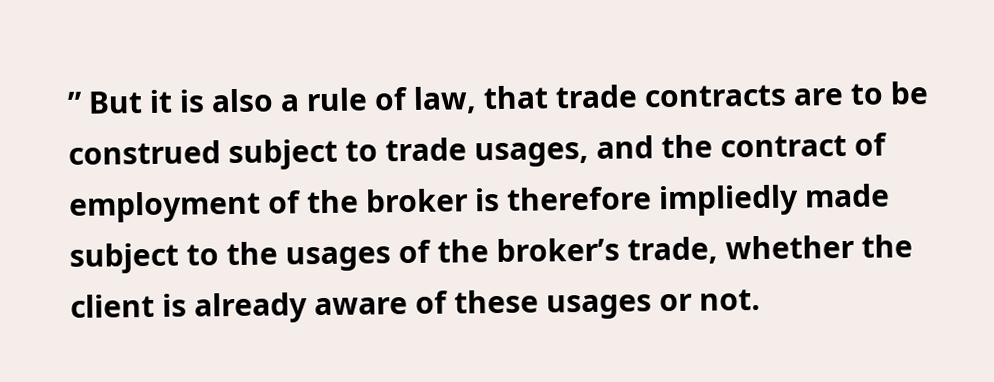” But it is also a rule of law, that trade contracts are to be construed subject to trade usages, and the contract of employment of the broker is therefore impliedly made subject to the usages of the broker’s trade, whether the client is already aware of these usages or not.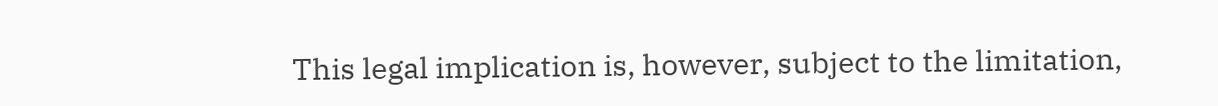This legal implication is, however, subject to the limitation,